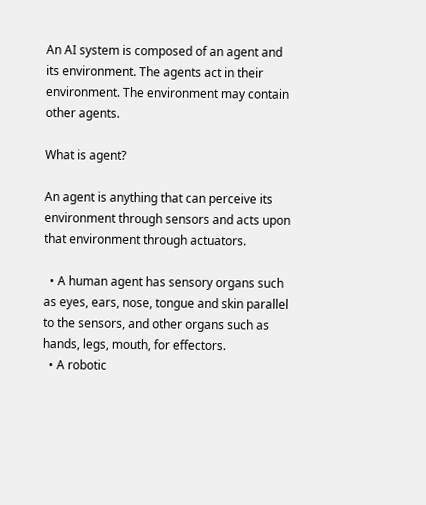An AI system is composed of an agent and its environment. The agents act in their environment. The environment may contain other agents.

What is agent?

An agent is anything that can perceive its environment through sensors and acts upon that environment through actuators.

  • A human agent has sensory organs such as eyes, ears, nose, tongue and skin parallel to the sensors, and other organs such as hands, legs, mouth, for effectors.
  • A robotic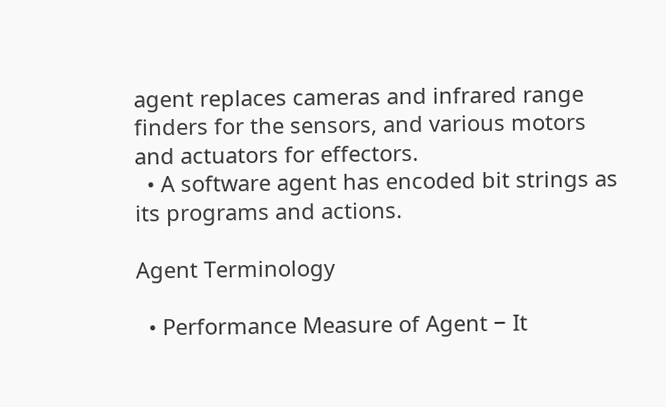agent replaces cameras and infrared range finders for the sensors, and various motors and actuators for effectors.
  • A software agent has encoded bit strings as its programs and actions.

Agent Terminology

  • Performance Measure of Agent − It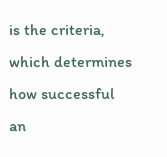is the criteria, which determines how successful an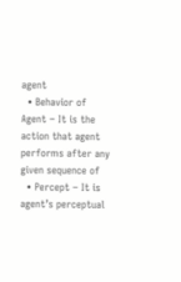agent
  • Behavior of Agent − It is the action that agent performs after any given sequence of
  • Percept − It is agent’s perceptual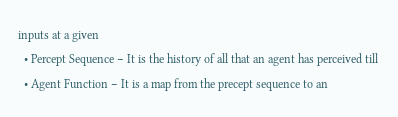inputs at a given
  • Percept Sequence − It is the history of all that an agent has perceived till
  • Agent Function − It is a map from the precept sequence to an